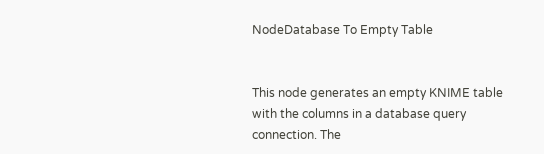NodeDatabase To Empty Table


This node generates an empty KNIME table with the columns in a database query connection. The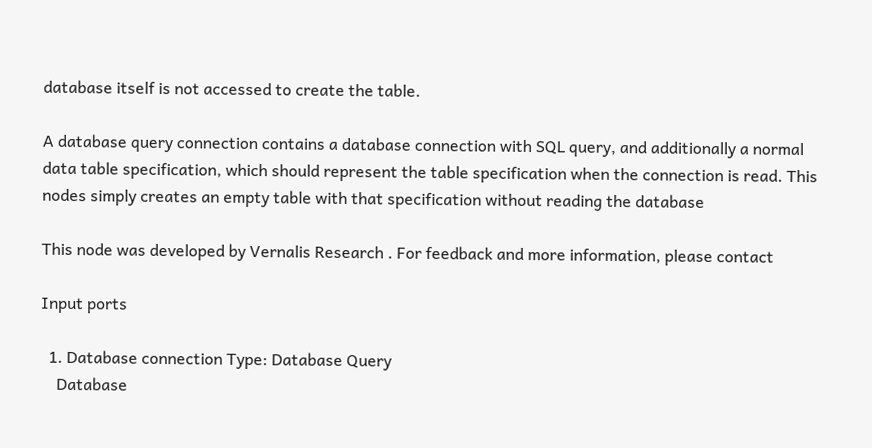database itself is not accessed to create the table.

A database query connection contains a database connection with SQL query, and additionally a normal data table specification, which should represent the table specification when the connection is read. This nodes simply creates an empty table with that specification without reading the database

This node was developed by Vernalis Research . For feedback and more information, please contact

Input ports

  1. Database connection Type: Database Query
    Database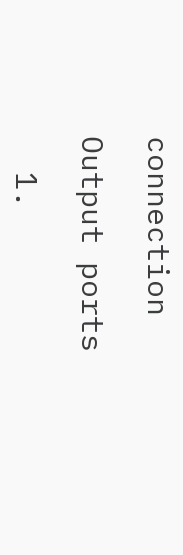connection

Output ports

  1.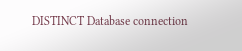DISTINCT Database connection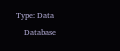Type: Data
    Database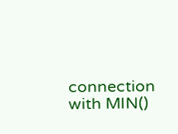connection with MIN()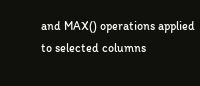and MAX() operations applied to selected columns